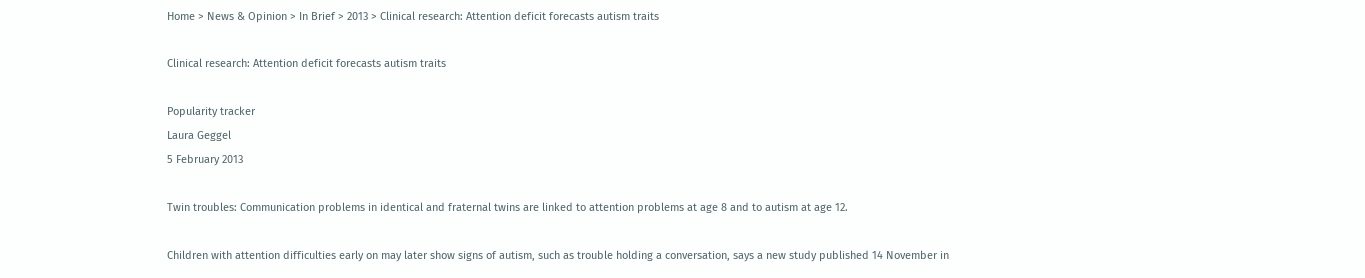Home > News & Opinion > In Brief > 2013 > Clinical research: Attention deficit forecasts autism traits

Clinical research: Attention deficit forecasts autism traits

Popularity tracker
Laura Geggel
5 February 2013

Twin troubles: Communication problems in identical and fraternal twins are linked to attention problems at age 8 and to autism at age 12.

Children with attention difficulties early on may later show signs of autism, such as trouble holding a conversation, says a new study published 14 November in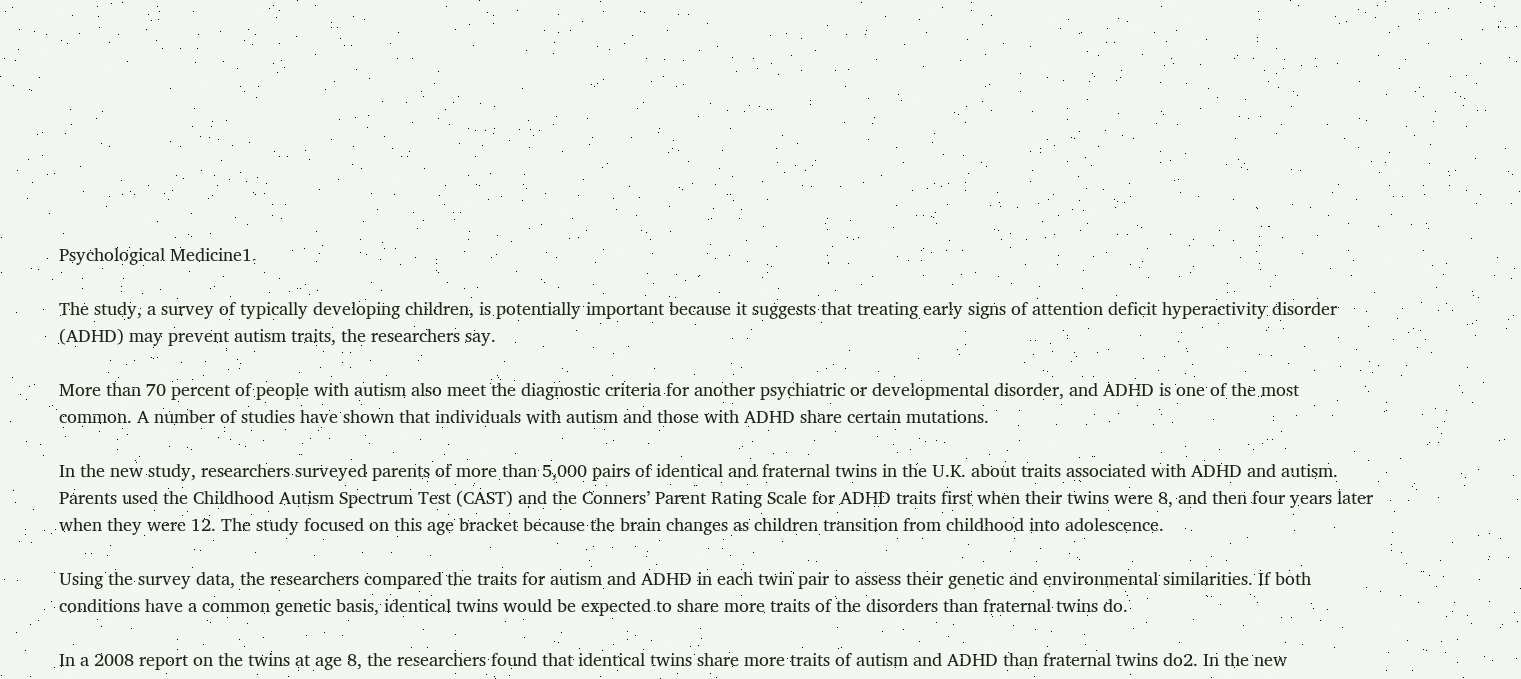Psychological Medicine1.

The study, a survey of typically developing children, is potentially important because it suggests that treating early signs of attention deficit hyperactivity disorder (ADHD) may prevent autism traits, the researchers say.

More than 70 percent of people with autism also meet the diagnostic criteria for another psychiatric or developmental disorder, and ADHD is one of the most common. A number of studies have shown that individuals with autism and those with ADHD share certain mutations.

In the new study, researchers surveyed parents of more than 5,000 pairs of identical and fraternal twins in the U.K. about traits associated with ADHD and autism. Parents used the Childhood Autism Spectrum Test (CAST) and the Conners’ Parent Rating Scale for ADHD traits first when their twins were 8, and then four years later when they were 12. The study focused on this age bracket because the brain changes as children transition from childhood into adolescence.

Using the survey data, the researchers compared the traits for autism and ADHD in each twin pair to assess their genetic and environmental similarities. If both conditions have a common genetic basis, identical twins would be expected to share more traits of the disorders than fraternal twins do.

In a 2008 report on the twins at age 8, the researchers found that identical twins share more traits of autism and ADHD than fraternal twins do2. In the new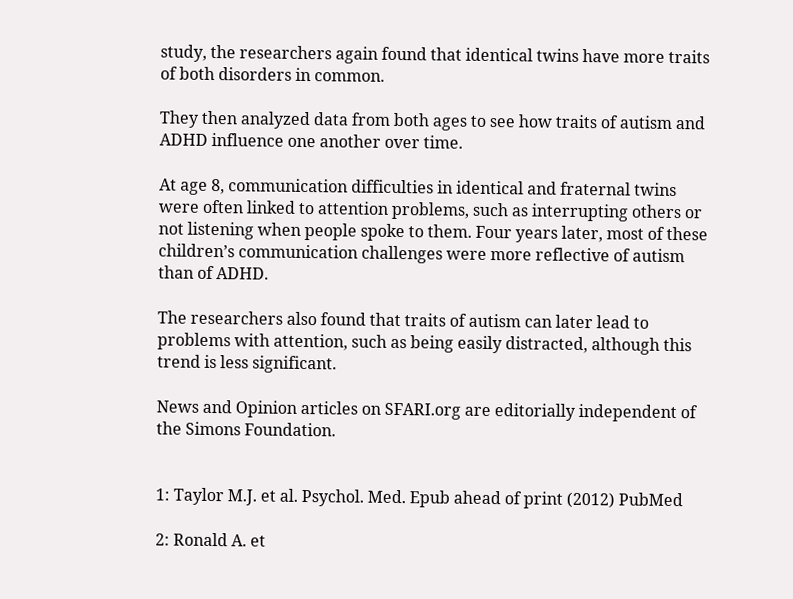study, the researchers again found that identical twins have more traits of both disorders in common.

They then analyzed data from both ages to see how traits of autism and ADHD influence one another over time.

At age 8, communication difficulties in identical and fraternal twins were often linked to attention problems, such as interrupting others or not listening when people spoke to them. Four years later, most of these children’s communication challenges were more reflective of autism than of ADHD.

The researchers also found that traits of autism can later lead to problems with attention, such as being easily distracted, although this trend is less significant.

News and Opinion articles on SFARI.org are editorially independent of the Simons Foundation.


1: Taylor M.J. et al. Psychol. Med. Epub ahead of print (2012) PubMed

2: Ronald A. et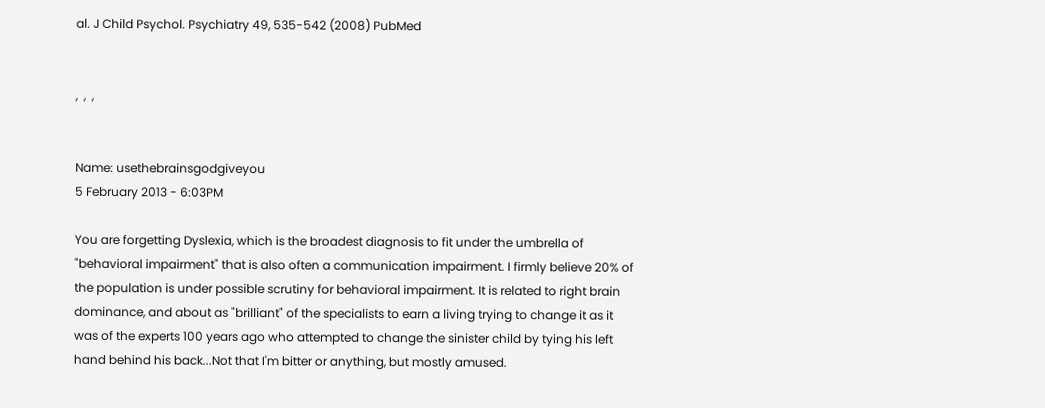al. J Child Psychol. Psychiatry 49, 535-542 (2008) PubMed


,  ,  ,


Name: usethebrainsgodgiveyou
5 February 2013 - 6:03PM

You are forgetting Dyslexia, which is the broadest diagnosis to fit under the umbrella of "behavioral impairment" that is also often a communication impairment. I firmly believe 20% of the population is under possible scrutiny for behavioral impairment. It is related to right brain dominance, and about as "brilliant" of the specialists to earn a living trying to change it as it was of the experts 100 years ago who attempted to change the sinister child by tying his left hand behind his back...Not that I'm bitter or anything, but mostly amused.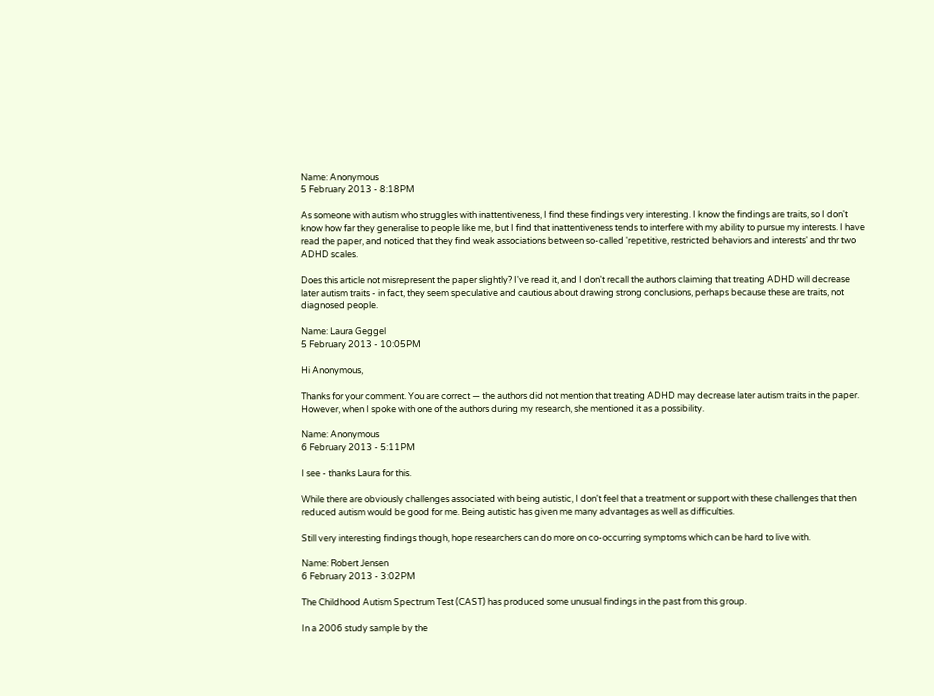Name: Anonymous
5 February 2013 - 8:18PM

As someone with autism who struggles with inattentiveness, I find these findings very interesting. I know the findings are traits, so I don't know how far they generalise to people like me, but I find that inattentiveness tends to interfere with my ability to pursue my interests. I have read the paper, and noticed that they find weak associations between so-called 'repetitive, restricted behaviors and interests' and thr two ADHD scales.

Does this article not misrepresent the paper slightly? I've read it, and I don't recall the authors claiming that treating ADHD will decrease later autism traits - in fact, they seem speculative and cautious about drawing strong conclusions, perhaps because these are traits, not diagnosed people.

Name: Laura Geggel
5 February 2013 - 10:05PM

Hi Anonymous,

Thanks for your comment. You are correct — the authors did not mention that treating ADHD may decrease later autism traits in the paper. However, when I spoke with one of the authors during my research, she mentioned it as a possibility.

Name: Anonymous
6 February 2013 - 5:11PM

I see - thanks Laura for this.

While there are obviously challenges associated with being autistic, I don't feel that a treatment or support with these challenges that then reduced autism would be good for me. Being autistic has given me many advantages as well as difficulties.

Still very interesting findings though, hope researchers can do more on co-occurring symptoms which can be hard to live with.

Name: Robert Jensen
6 February 2013 - 3:02PM

The Childhood Autism Spectrum Test (CAST) has produced some unusual findings in the past from this group.

In a 2006 study sample by the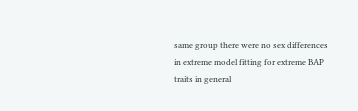same group there were no sex differences in extreme model fitting for extreme BAP traits in general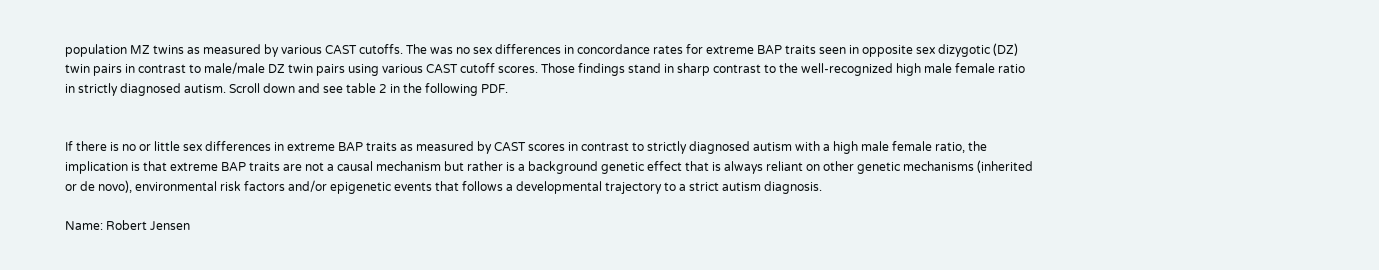population MZ twins as measured by various CAST cutoffs. The was no sex differences in concordance rates for extreme BAP traits seen in opposite sex dizygotic (DZ) twin pairs in contrast to male/male DZ twin pairs using various CAST cutoff scores. Those findings stand in sharp contrast to the well-recognized high male female ratio in strictly diagnosed autism. Scroll down and see table 2 in the following PDF.


If there is no or little sex differences in extreme BAP traits as measured by CAST scores in contrast to strictly diagnosed autism with a high male female ratio, the implication is that extreme BAP traits are not a causal mechanism but rather is a background genetic effect that is always reliant on other genetic mechanisms (inherited or de novo), environmental risk factors and/or epigenetic events that follows a developmental trajectory to a strict autism diagnosis.

Name: Robert Jensen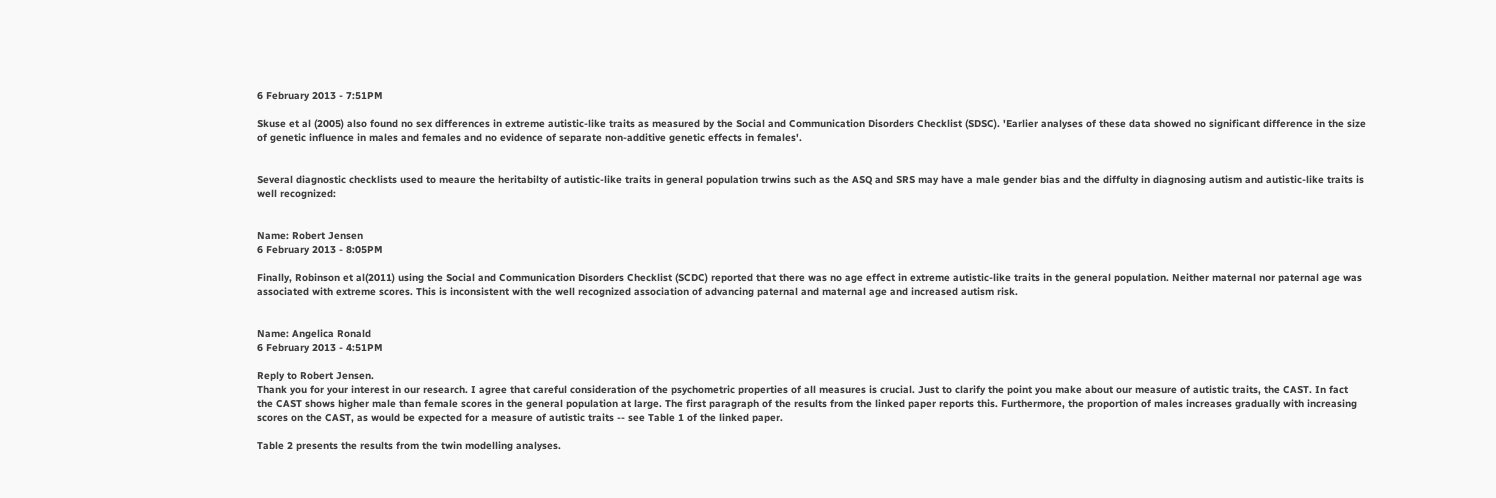6 February 2013 - 7:51PM

Skuse et al (2005) also found no sex differences in extreme autistic-like traits as measured by the Social and Communication Disorders Checklist (SDSC). 'Earlier analyses of these data showed no significant difference in the size of genetic influence in males and females and no evidence of separate non-additive genetic effects in females'.


Several diagnostic checklists used to meaure the heritabilty of autistic-like traits in general population trwins such as the ASQ and SRS may have a male gender bias and the diffulty in diagnosing autism and autistic-like traits is well recognized:


Name: Robert Jensen
6 February 2013 - 8:05PM

Finally, Robinson et al(2011) using the Social and Communication Disorders Checklist (SCDC) reported that there was no age effect in extreme autistic-like traits in the general population. Neither maternal nor paternal age was associated with extreme scores. This is inconsistent with the well recognized association of advancing paternal and maternal age and increased autism risk.


Name: Angelica Ronald
6 February 2013 - 4:51PM

Reply to Robert Jensen.
Thank you for your interest in our research. I agree that careful consideration of the psychometric properties of all measures is crucial. Just to clarify the point you make about our measure of autistic traits, the CAST. In fact the CAST shows higher male than female scores in the general population at large. The first paragraph of the results from the linked paper reports this. Furthermore, the proportion of males increases gradually with increasing scores on the CAST, as would be expected for a measure of autistic traits -- see Table 1 of the linked paper.

Table 2 presents the results from the twin modelling analyses.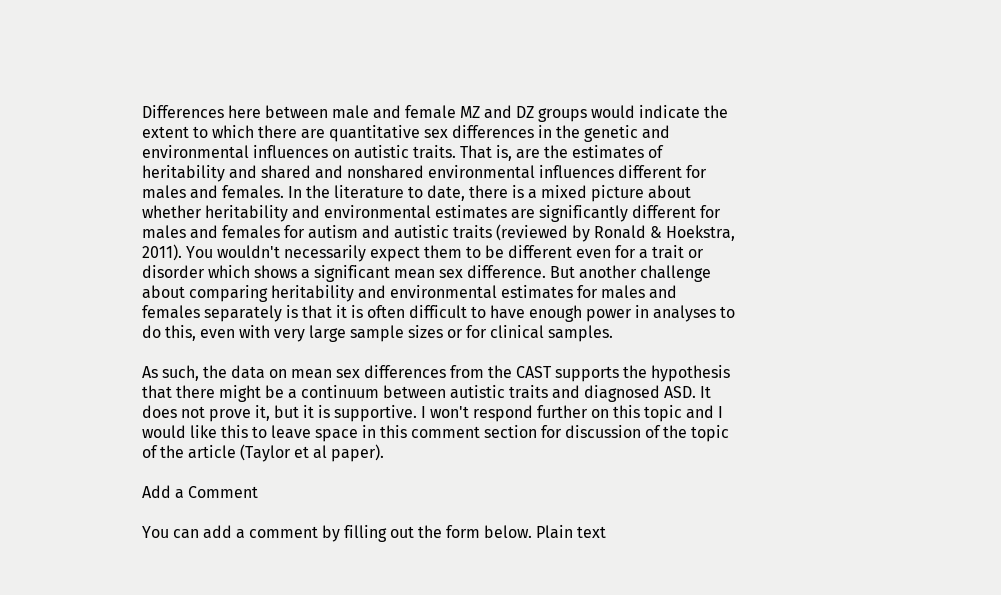Differences here between male and female MZ and DZ groups would indicate the extent to which there are quantitative sex differences in the genetic and environmental influences on autistic traits. That is, are the estimates of heritability and shared and nonshared environmental influences different for males and females. In the literature to date, there is a mixed picture about whether heritability and environmental estimates are significantly different for males and females for autism and autistic traits (reviewed by Ronald & Hoekstra, 2011). You wouldn't necessarily expect them to be different even for a trait or disorder which shows a significant mean sex difference. But another challenge about comparing heritability and environmental estimates for males and females separately is that it is often difficult to have enough power in analyses to do this, even with very large sample sizes or for clinical samples.

As such, the data on mean sex differences from the CAST supports the hypothesis that there might be a continuum between autistic traits and diagnosed ASD. It does not prove it, but it is supportive. I won't respond further on this topic and I would like this to leave space in this comment section for discussion of the topic of the article (Taylor et al paper).

Add a Comment

You can add a comment by filling out the form below. Plain text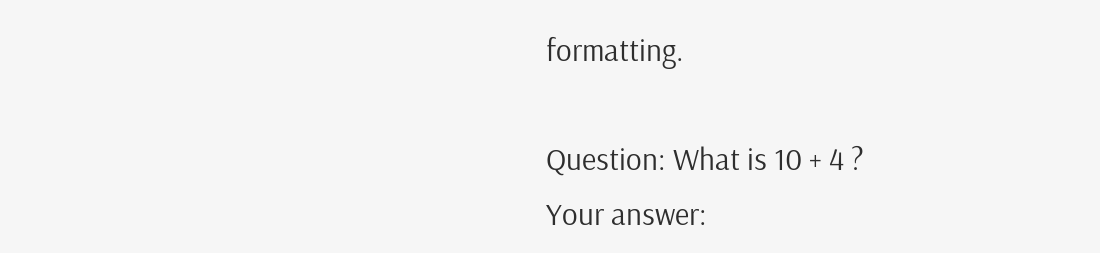formatting.

Question: What is 10 + 4 ?
Your answer: